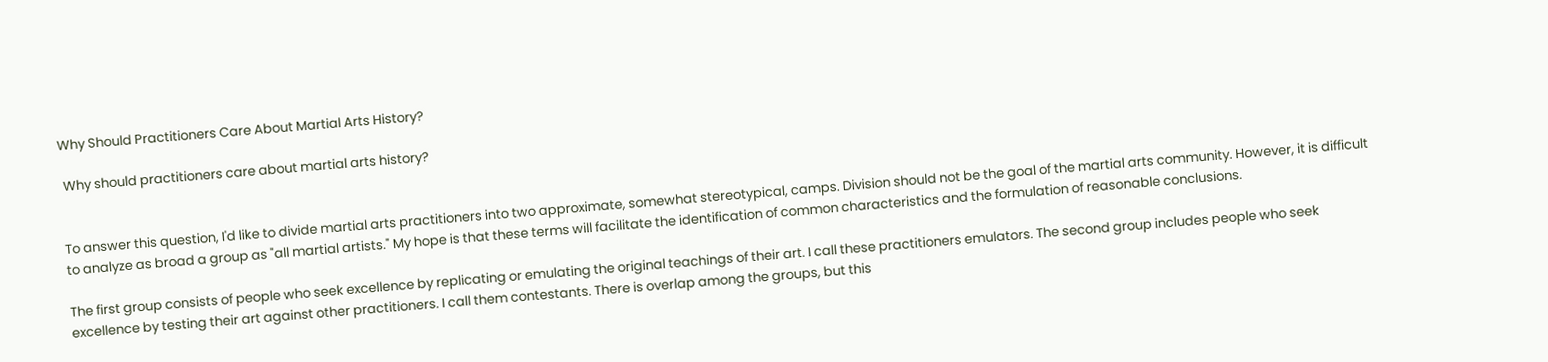Why Should Practitioners Care About Martial Arts History?

 Why should practitioners care about martial arts history?


To answer this question, I'd like to divide martial arts practitioners into two approximate, somewhat stereotypical, camps. Division should not be the goal of the martial arts community. However, it is difficult to analyze as broad a group as "all martial artists." My hope is that these terms will facilitate the identification of common characteristics and the formulation of reasonable conclusions.

The first group consists of people who seek excellence by replicating or emulating the original teachings of their art. I call these practitioners emulators. The second group includes people who seek excellence by testing their art against other practitioners. I call them contestants. There is overlap among the groups, but this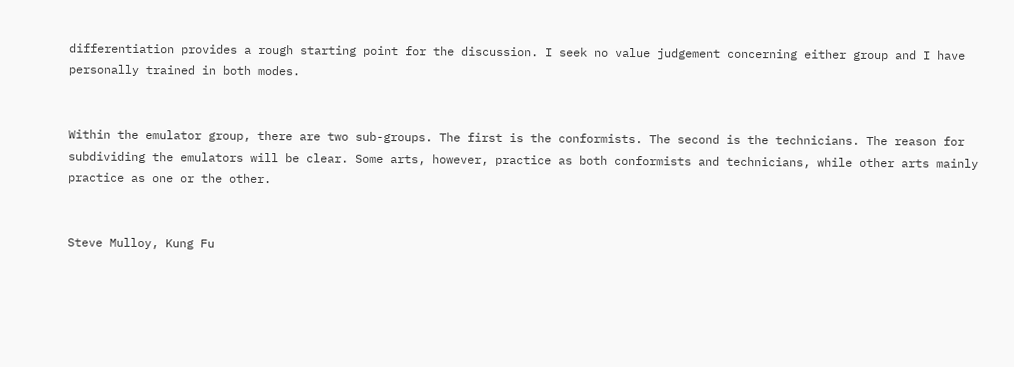differentiation provides a rough starting point for the discussion. I seek no value judgement concerning either group and I have personally trained in both modes.


Within the emulator group, there are two sub-groups. The first is the conformists. The second is the technicians. The reason for subdividing the emulators will be clear. Some arts, however, practice as both conformists and technicians, while other arts mainly practice as one or the other.


Steve Mulloy, Kung Fu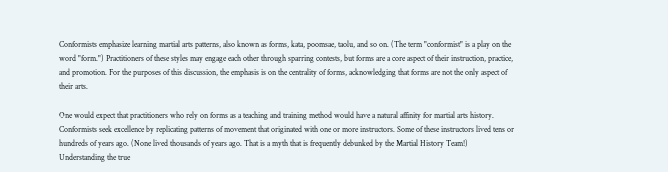Conformists emphasize learning martial arts patterns, also known as forms, kata, poomsae, taolu, and so on. (The term "conformist" is a play on the word "form.") Practitioners of these styles may engage each other through sparring contests, but forms are a core aspect of their instruction, practice, and promotion. For the purposes of this discussion, the emphasis is on the centrality of forms, acknowledging that forms are not the only aspect of their arts.

One would expect that practitioners who rely on forms as a teaching and training method would have a natural affinity for martial arts history. Conformists seek excellence by replicating patterns of movement that originated with one or more instructors. Some of these instructors lived tens or hundreds of years ago. (None lived thousands of years ago. That is a myth that is frequently debunked by the Martial History Team!) Understanding the true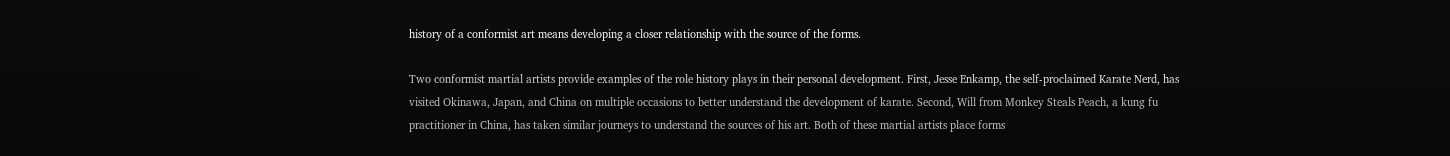history of a conformist art means developing a closer relationship with the source of the forms.

Two conformist martial artists provide examples of the role history plays in their personal development. First, Jesse Enkamp, the self-proclaimed Karate Nerd, has visited Okinawa, Japan, and China on multiple occasions to better understand the development of karate. Second, Will from Monkey Steals Peach, a kung fu practitioner in China, has taken similar journeys to understand the sources of his art. Both of these martial artists place forms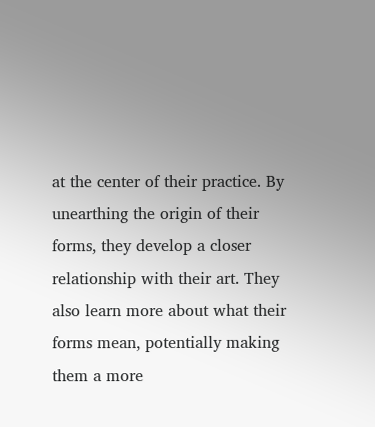at the center of their practice. By unearthing the origin of their forms, they develop a closer relationship with their art. They also learn more about what their forms mean, potentially making them a more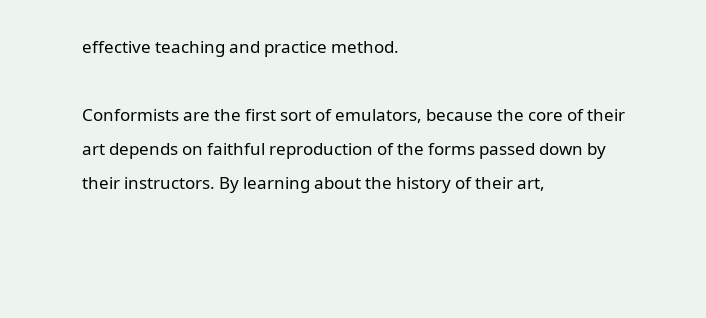effective teaching and practice method.

Conformists are the first sort of emulators, because the core of their art depends on faithful reproduction of the forms passed down by their instructors. By learning about the history of their art,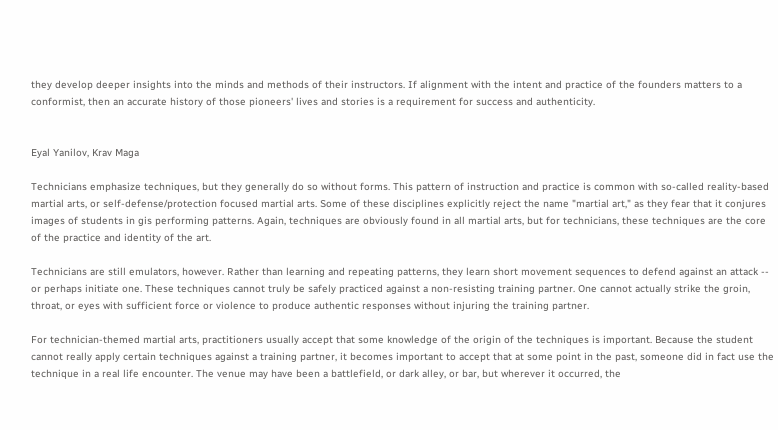they develop deeper insights into the minds and methods of their instructors. If alignment with the intent and practice of the founders matters to a conformist, then an accurate history of those pioneers' lives and stories is a requirement for success and authenticity.


Eyal Yanilov, Krav Maga

Technicians emphasize techniques, but they generally do so without forms. This pattern of instruction and practice is common with so-called reality-based martial arts, or self-defense/protection focused martial arts. Some of these disciplines explicitly reject the name "martial art," as they fear that it conjures images of students in gis performing patterns. Again, techniques are obviously found in all martial arts, but for technicians, these techniques are the core of the practice and identity of the art.

Technicians are still emulators, however. Rather than learning and repeating patterns, they learn short movement sequences to defend against an attack -- or perhaps initiate one. These techniques cannot truly be safely practiced against a non-resisting training partner. One cannot actually strike the groin, throat, or eyes with sufficient force or violence to produce authentic responses without injuring the training partner.

For technician-themed martial arts, practitioners usually accept that some knowledge of the origin of the techniques is important. Because the student cannot really apply certain techniques against a training partner, it becomes important to accept that at some point in the past, someone did in fact use the technique in a real life encounter. The venue may have been a battlefield, or dark alley, or bar, but wherever it occurred, the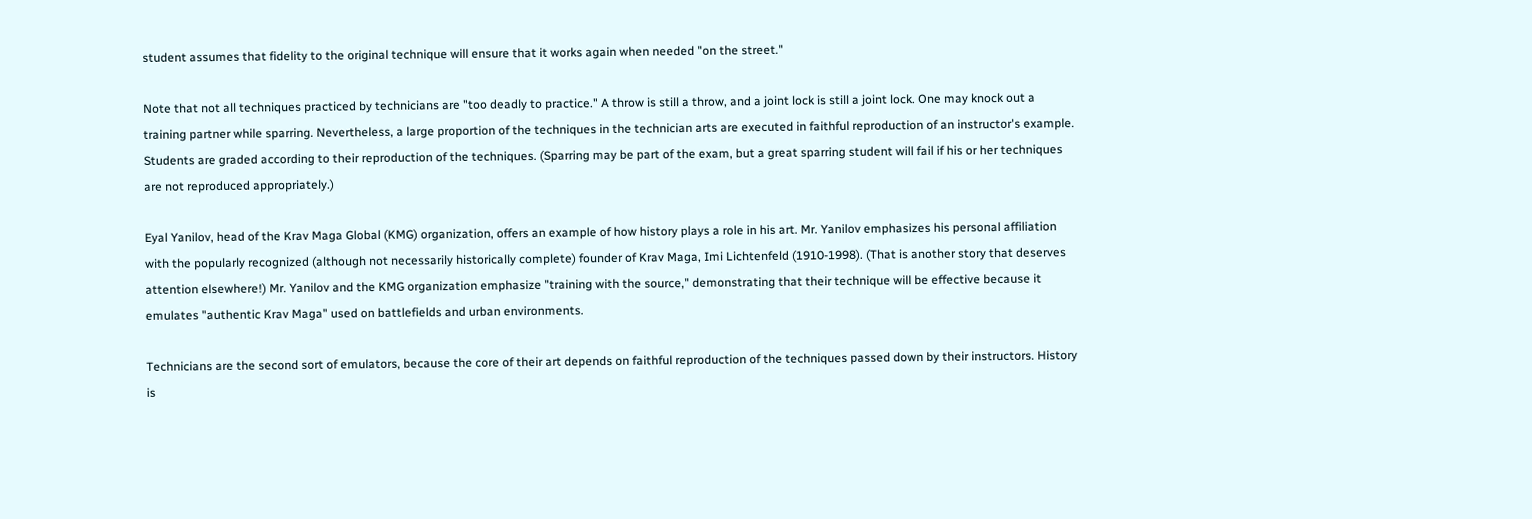student assumes that fidelity to the original technique will ensure that it works again when needed "on the street."

Note that not all techniques practiced by technicians are "too deadly to practice." A throw is still a throw, and a joint lock is still a joint lock. One may knock out a training partner while sparring. Nevertheless, a large proportion of the techniques in the technician arts are executed in faithful reproduction of an instructor's example. Students are graded according to their reproduction of the techniques. (Sparring may be part of the exam, but a great sparring student will fail if his or her techniques are not reproduced appropriately.)

Eyal Yanilov, head of the Krav Maga Global (KMG) organization, offers an example of how history plays a role in his art. Mr. Yanilov emphasizes his personal affiliation with the popularly recognized (although not necessarily historically complete) founder of Krav Maga, Imi Lichtenfeld (1910-1998). (That is another story that deserves attention elsewhere!) Mr. Yanilov and the KMG organization emphasize "training with the source," demonstrating that their technique will be effective because it emulates "authentic Krav Maga" used on battlefields and urban environments.

Technicians are the second sort of emulators, because the core of their art depends on faithful reproduction of the techniques passed down by their instructors. History is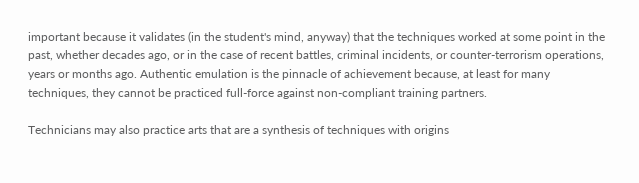important because it validates (in the student's mind, anyway) that the techniques worked at some point in the past, whether decades ago, or in the case of recent battles, criminal incidents, or counter-terrorism operations, years or months ago. Authentic emulation is the pinnacle of achievement because, at least for many techniques, they cannot be practiced full-force against non-compliant training partners.

Technicians may also practice arts that are a synthesis of techniques with origins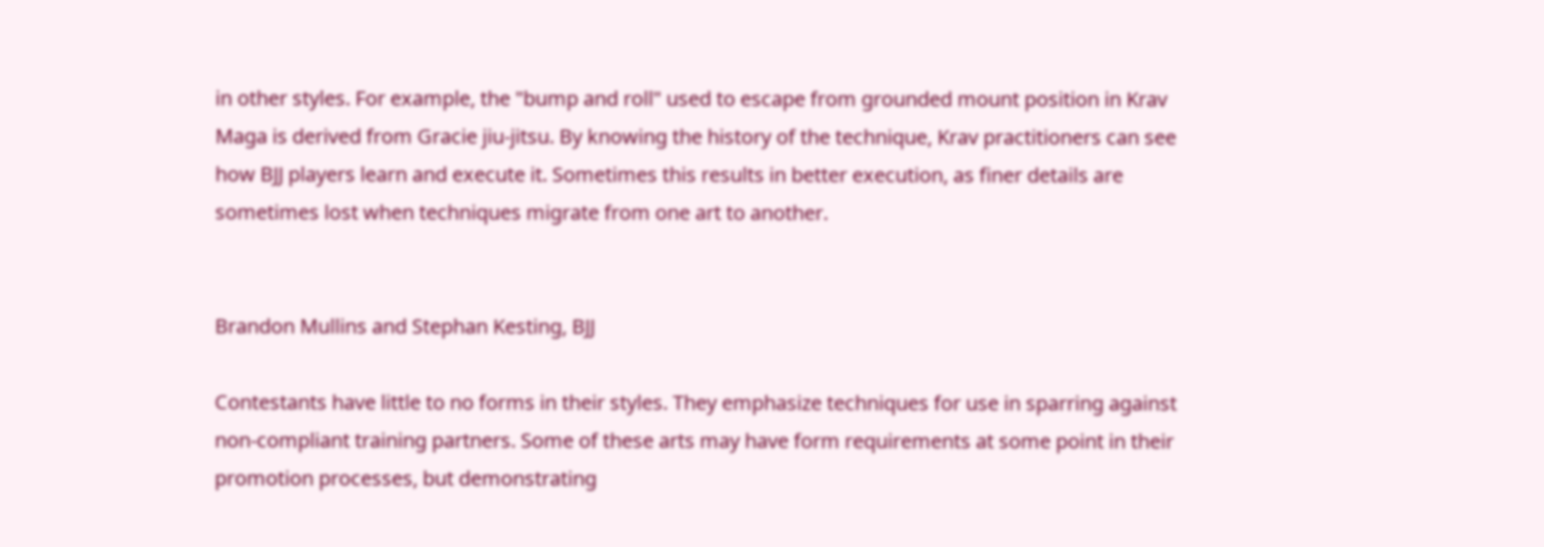in other styles. For example, the "bump and roll" used to escape from grounded mount position in Krav Maga is derived from Gracie jiu-jitsu. By knowing the history of the technique, Krav practitioners can see how BJJ players learn and execute it. Sometimes this results in better execution, as finer details are sometimes lost when techniques migrate from one art to another.


Brandon Mullins and Stephan Kesting, BJJ

Contestants have little to no forms in their styles. They emphasize techniques for use in sparring against non-compliant training partners. Some of these arts may have form requirements at some point in their promotion processes, but demonstrating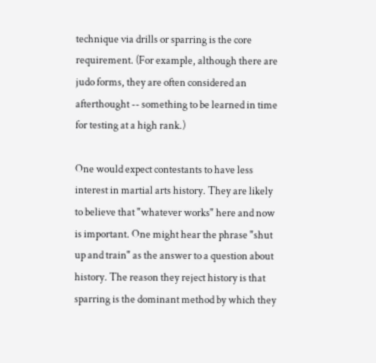technique via drills or sparring is the core requirement. (For example, although there are judo forms, they are often considered an afterthought -- something to be learned in time for testing at a high rank.)

One would expect contestants to have less interest in martial arts history. They are likely to believe that "whatever works" here and now is important. One might hear the phrase "shut up and train" as the answer to a question about history. The reason they reject history is that sparring is the dominant method by which they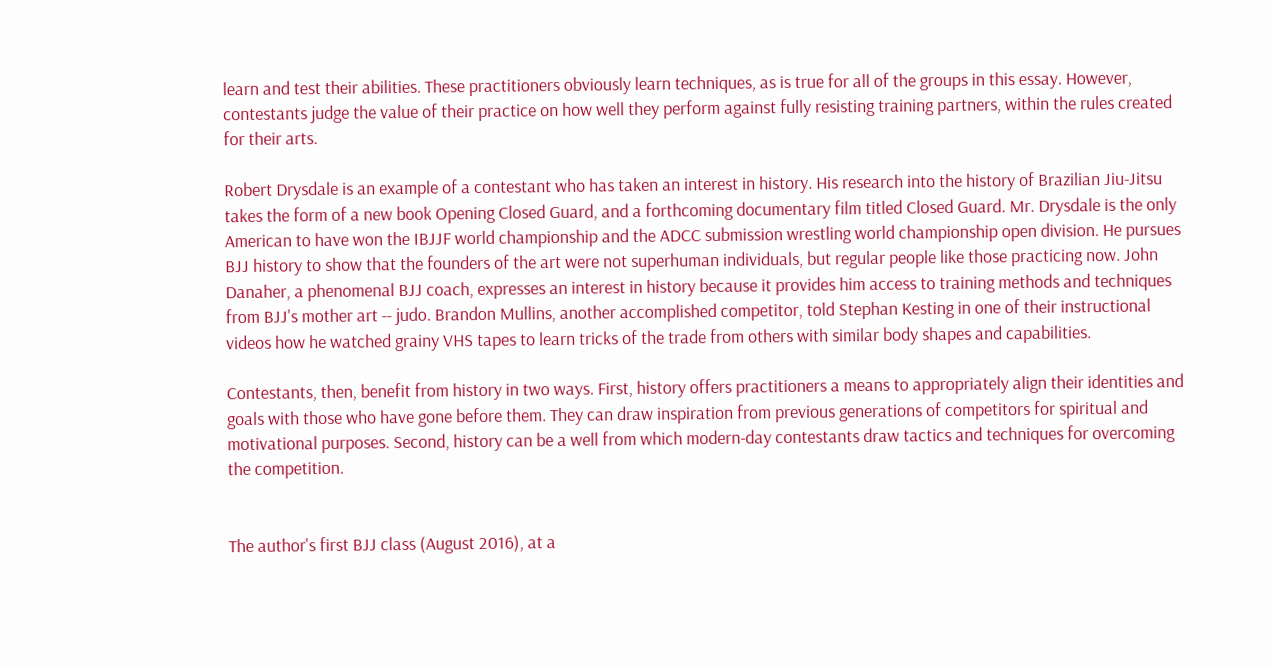learn and test their abilities. These practitioners obviously learn techniques, as is true for all of the groups in this essay. However, contestants judge the value of their practice on how well they perform against fully resisting training partners, within the rules created for their arts.

Robert Drysdale is an example of a contestant who has taken an interest in history. His research into the history of Brazilian Jiu-Jitsu takes the form of a new book Opening Closed Guard, and a forthcoming documentary film titled Closed Guard. Mr. Drysdale is the only American to have won the IBJJF world championship and the ADCC submission wrestling world championship open division. He pursues BJJ history to show that the founders of the art were not superhuman individuals, but regular people like those practicing now. John Danaher, a phenomenal BJJ coach, expresses an interest in history because it provides him access to training methods and techniques from BJJ's mother art -- judo. Brandon Mullins, another accomplished competitor, told Stephan Kesting in one of their instructional videos how he watched grainy VHS tapes to learn tricks of the trade from others with similar body shapes and capabilities.

Contestants, then, benefit from history in two ways. First, history offers practitioners a means to appropriately align their identities and goals with those who have gone before them. They can draw inspiration from previous generations of competitors for spiritual and motivational purposes. Second, history can be a well from which modern-day contestants draw tactics and techniques for overcoming the competition.


The author's first BJJ class (August 2016), at a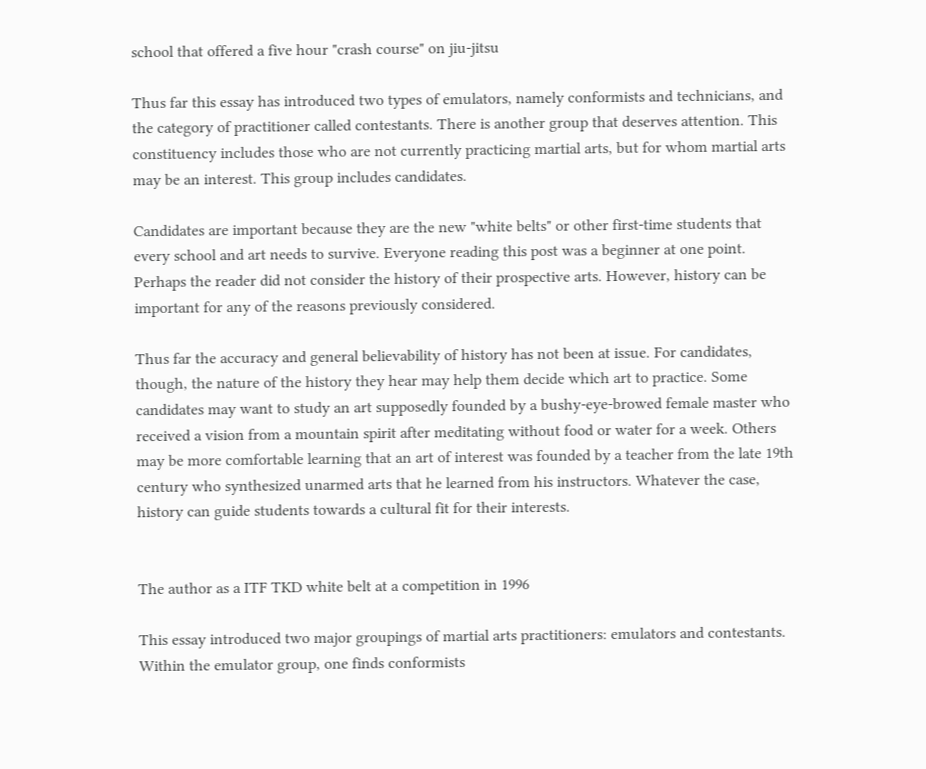school that offered a five hour "crash course" on jiu-jitsu

Thus far this essay has introduced two types of emulators, namely conformists and technicians, and the category of practitioner called contestants. There is another group that deserves attention. This constituency includes those who are not currently practicing martial arts, but for whom martial arts may be an interest. This group includes candidates.

Candidates are important because they are the new "white belts" or other first-time students that every school and art needs to survive. Everyone reading this post was a beginner at one point. Perhaps the reader did not consider the history of their prospective arts. However, history can be important for any of the reasons previously considered.

Thus far the accuracy and general believability of history has not been at issue. For candidates, though, the nature of the history they hear may help them decide which art to practice. Some candidates may want to study an art supposedly founded by a bushy-eye-browed female master who received a vision from a mountain spirit after meditating without food or water for a week. Others may be more comfortable learning that an art of interest was founded by a teacher from the late 19th century who synthesized unarmed arts that he learned from his instructors. Whatever the case, history can guide students towards a cultural fit for their interests.


The author as a ITF TKD white belt at a competition in 1996

This essay introduced two major groupings of martial arts practitioners: emulators and contestants. Within the emulator group, one finds conformists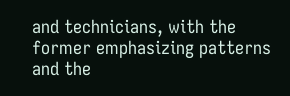and technicians, with the former emphasizing patterns and the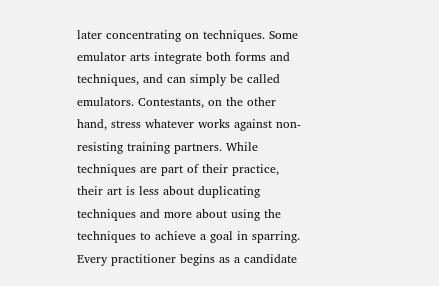later concentrating on techniques. Some emulator arts integrate both forms and techniques, and can simply be called emulators. Contestants, on the other hand, stress whatever works against non-resisting training partners. While techniques are part of their practice, their art is less about duplicating techniques and more about using the techniques to achieve a goal in sparring. Every practitioner begins as a candidate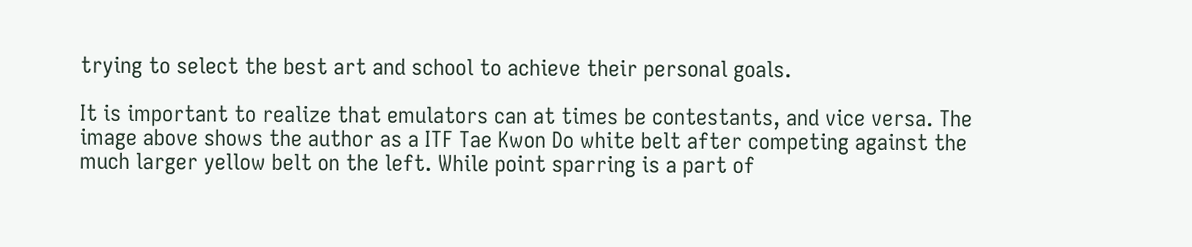trying to select the best art and school to achieve their personal goals.

It is important to realize that emulators can at times be contestants, and vice versa. The image above shows the author as a ITF Tae Kwon Do white belt after competing against the much larger yellow belt on the left. While point sparring is a part of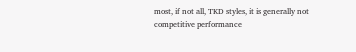most, if not all, TKD styles, it is generally not competitive performance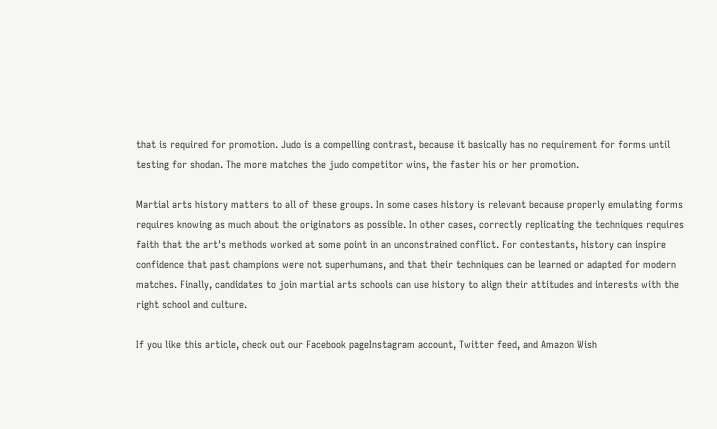that is required for promotion. Judo is a compelling contrast, because it basically has no requirement for forms until testing for shodan. The more matches the judo competitor wins, the faster his or her promotion.

Martial arts history matters to all of these groups. In some cases history is relevant because properly emulating forms requires knowing as much about the originators as possible. In other cases, correctly replicating the techniques requires faith that the art's methods worked at some point in an unconstrained conflict. For contestants, history can inspire confidence that past champions were not superhumans, and that their techniques can be learned or adapted for modern matches. Finally, candidates to join martial arts schools can use history to align their attitudes and interests with the right school and culture.

If you like this article, check out our Facebook pageInstagram account, Twitter feed, and Amazon Wish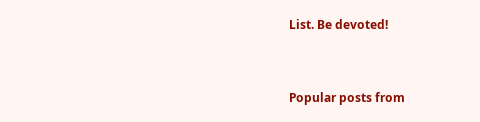List. Be devoted!


Popular posts from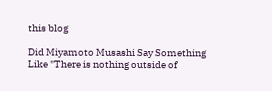this blog

Did Miyamoto Musashi Say Something Like "There is nothing outside of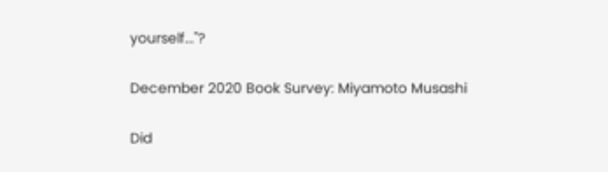yourself..."?

December 2020 Book Survey: Miyamoto Musashi

Did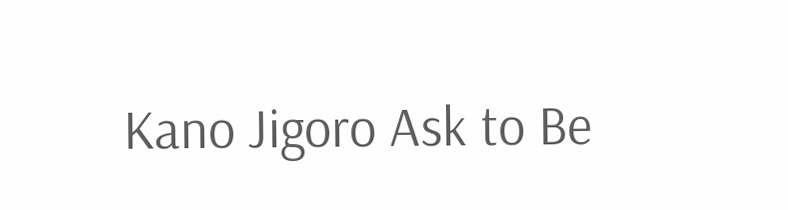Kano Jigoro Ask to Be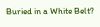Buried in a White Belt?